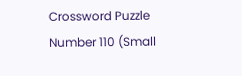Crossword Puzzle Number 110 (Small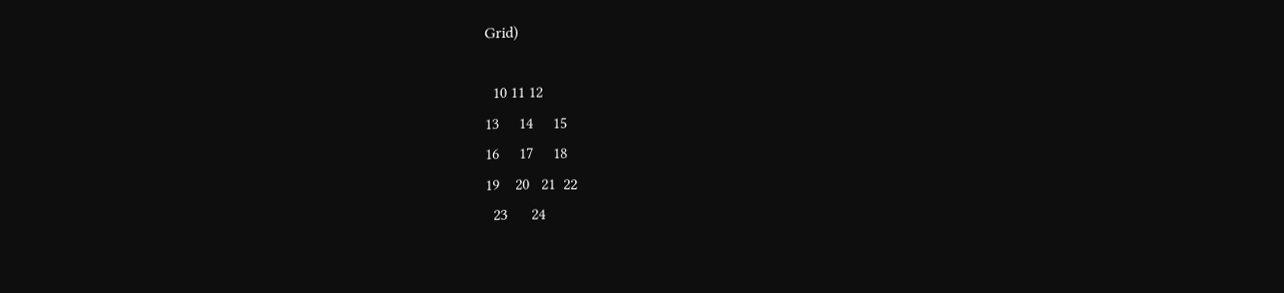Grid)

  10 11 12
13     14     15
16     17     18
19    20   21  22
  23      24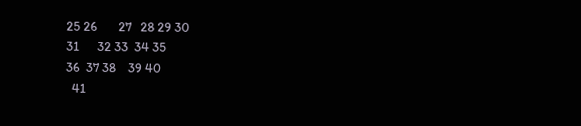25 26       27   28 29 30
31      32 33  34 35
36  37 38    39 40
  41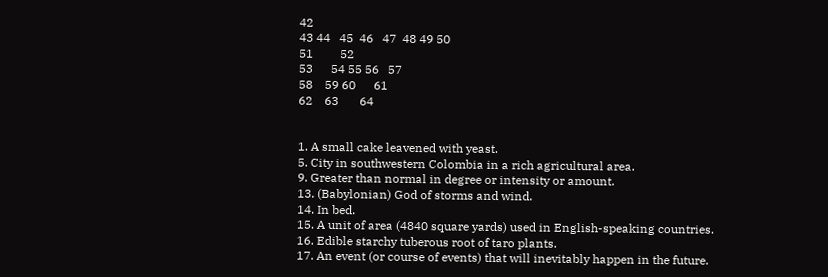42
43 44   45  46   47  48 49 50
51         52
53      54 55 56   57
58    59 60      61
62    63       64


1. A small cake leavened with yeast.
5. City in southwestern Colombia in a rich agricultural area.
9. Greater than normal in degree or intensity or amount.
13. (Babylonian) God of storms and wind.
14. In bed.
15. A unit of area (4840 square yards) used in English-speaking countries.
16. Edible starchy tuberous root of taro plants.
17. An event (or course of events) that will inevitably happen in the future.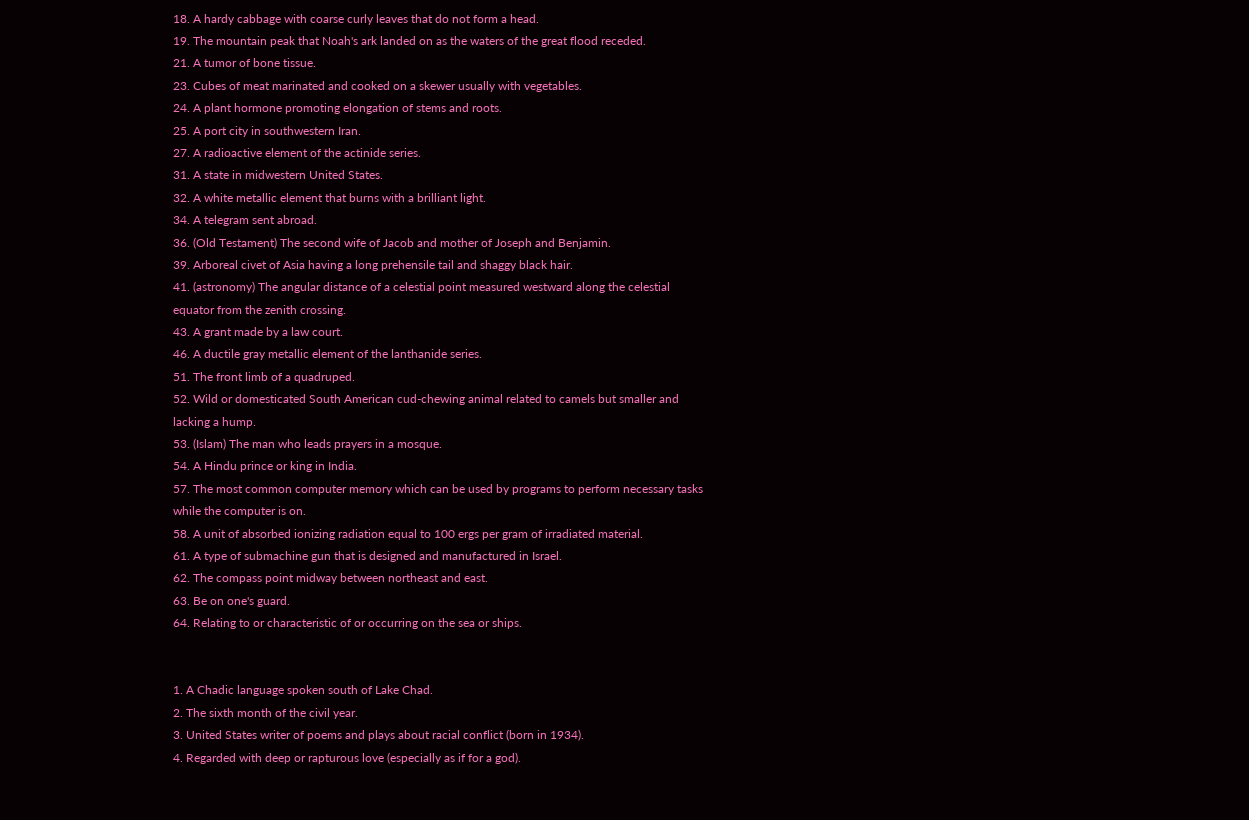18. A hardy cabbage with coarse curly leaves that do not form a head.
19. The mountain peak that Noah's ark landed on as the waters of the great flood receded.
21. A tumor of bone tissue.
23. Cubes of meat marinated and cooked on a skewer usually with vegetables.
24. A plant hormone promoting elongation of stems and roots.
25. A port city in southwestern Iran.
27. A radioactive element of the actinide series.
31. A state in midwestern United States.
32. A white metallic element that burns with a brilliant light.
34. A telegram sent abroad.
36. (Old Testament) The second wife of Jacob and mother of Joseph and Benjamin.
39. Arboreal civet of Asia having a long prehensile tail and shaggy black hair.
41. (astronomy) The angular distance of a celestial point measured westward along the celestial equator from the zenith crossing.
43. A grant made by a law court.
46. A ductile gray metallic element of the lanthanide series.
51. The front limb of a quadruped.
52. Wild or domesticated South American cud-chewing animal related to camels but smaller and lacking a hump.
53. (Islam) The man who leads prayers in a mosque.
54. A Hindu prince or king in India.
57. The most common computer memory which can be used by programs to perform necessary tasks while the computer is on.
58. A unit of absorbed ionizing radiation equal to 100 ergs per gram of irradiated material.
61. A type of submachine gun that is designed and manufactured in Israel.
62. The compass point midway between northeast and east.
63. Be on one's guard.
64. Relating to or characteristic of or occurring on the sea or ships.


1. A Chadic language spoken south of Lake Chad.
2. The sixth month of the civil year.
3. United States writer of poems and plays about racial conflict (born in 1934).
4. Regarded with deep or rapturous love (especially as if for a god).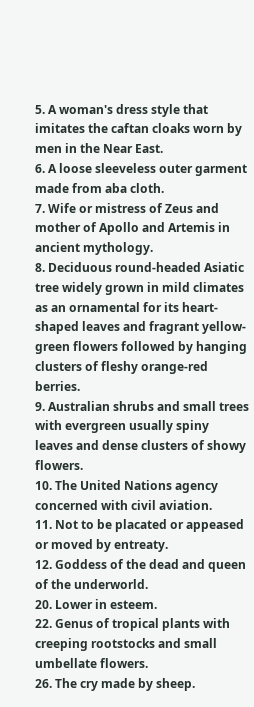5. A woman's dress style that imitates the caftan cloaks worn by men in the Near East.
6. A loose sleeveless outer garment made from aba cloth.
7. Wife or mistress of Zeus and mother of Apollo and Artemis in ancient mythology.
8. Deciduous round-headed Asiatic tree widely grown in mild climates as an ornamental for its heart-shaped leaves and fragrant yellow-green flowers followed by hanging clusters of fleshy orange-red berries.
9. Australian shrubs and small trees with evergreen usually spiny leaves and dense clusters of showy flowers.
10. The United Nations agency concerned with civil aviation.
11. Not to be placated or appeased or moved by entreaty.
12. Goddess of the dead and queen of the underworld.
20. Lower in esteem.
22. Genus of tropical plants with creeping rootstocks and small umbellate flowers.
26. The cry made by sheep.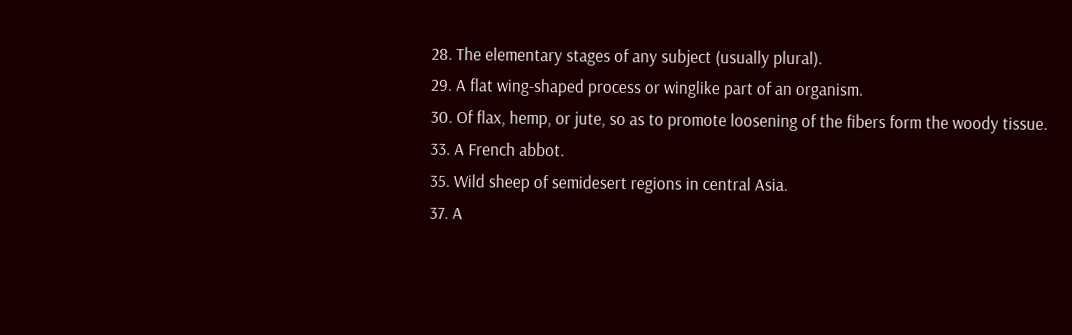28. The elementary stages of any subject (usually plural).
29. A flat wing-shaped process or winglike part of an organism.
30. Of flax, hemp, or jute, so as to promote loosening of the fibers form the woody tissue.
33. A French abbot.
35. Wild sheep of semidesert regions in central Asia.
37. A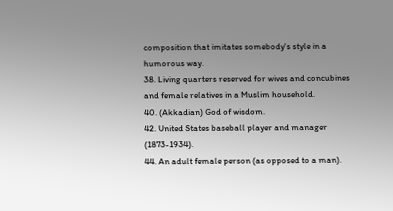composition that imitates somebody's style in a humorous way.
38. Living quarters reserved for wives and concubines and female relatives in a Muslim household.
40. (Akkadian) God of wisdom.
42. United States baseball player and manager (1873-1934).
44. An adult female person (as opposed to a man).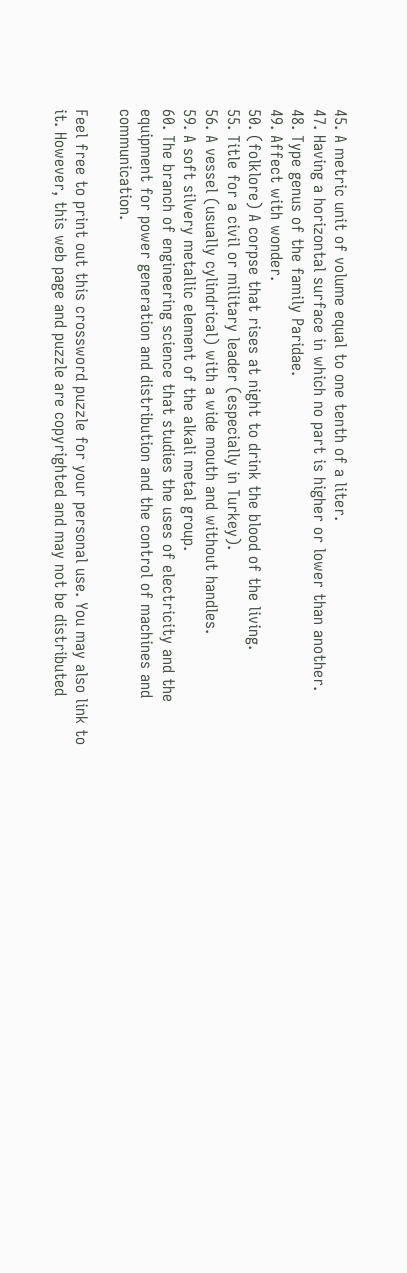45. A metric unit of volume equal to one tenth of a liter.
47. Having a horizontal surface in which no part is higher or lower than another.
48. Type genus of the family Paridae.
49. Affect with wonder.
50. (folklore) A corpse that rises at night to drink the blood of the living.
55. Title for a civil or military leader (especially in Turkey).
56. A vessel (usually cylindrical) with a wide mouth and without handles.
59. A soft silvery metallic element of the alkali metal group.
60. The branch of engineering science that studies the uses of electricity and the equipment for power generation and distribution and the control of machines and communication.

Feel free to print out this crossword puzzle for your personal use. You may also link to it. However, this web page and puzzle are copyrighted and may not be distributed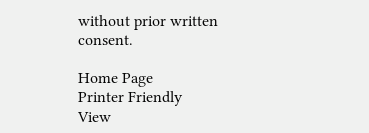without prior written consent.

Home Page
Printer Friendly
View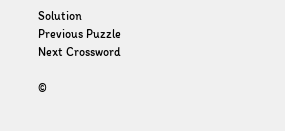Solution
Previous Puzzle
Next Crossword

©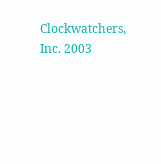Clockwatchers, Inc. 2003